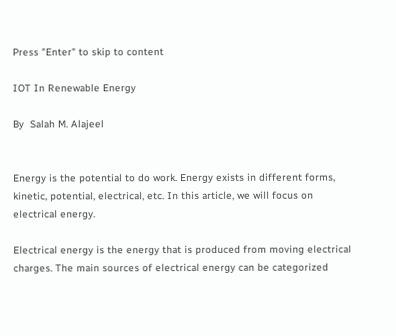Press "Enter" to skip to content

IOT In Renewable Energy

By  Salah M. Alajeel


Energy is the potential to do work. Energy exists in different forms, kinetic, potential, electrical, etc. In this article, we will focus on electrical energy.

Electrical energy is the energy that is produced from moving electrical charges. The main sources of electrical energy can be categorized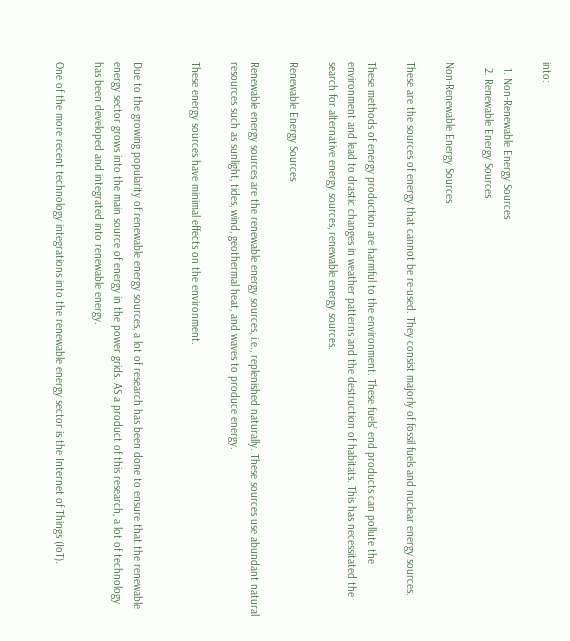into:

  1. Non-Renewable Energy Sources
  2. Renewable Energy Sources

Non-Renewable Energy Sources

These are the sources of energy that cannot be re-used. They consist majorly of fossil fuels and nuclear energy sources.

These methods of energy production are harmful to the environment. These fuels’ end products can pollute the environment and lead to drastic changes in weather patterns and the destruction of habitats. This has necessitated the search for alternative energy sources, renewable energy sources.

Renewable Energy Sources

Renewable energy sources are the renewable energy sources, i.e., replenished naturally. These sources use abundant natural resources such as sunlight, tides, wind, geothermal heat, and waves to produce energy.

These energy sources have minimal effects on the environment.


Due to the growing popularity of renewable energy sources, a lot of research has been done to ensure that the renewable energy sector grows into the main source of energy in the power grids. AS a product of this research, a lot of technology has been developed and integrated into renewable energy.

One of the more recent technology integrations into the renewable energy sector is the Internet of Things (IoT).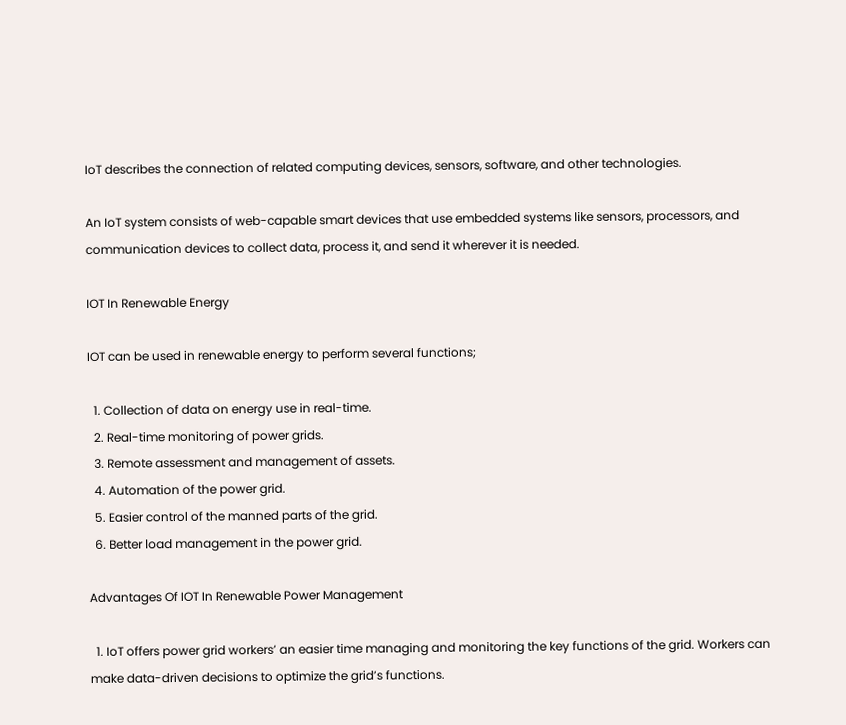IoT describes the connection of related computing devices, sensors, software, and other technologies.

An IoT system consists of web-capable smart devices that use embedded systems like sensors, processors, and communication devices to collect data, process it, and send it wherever it is needed.

IOT In Renewable Energy

IOT can be used in renewable energy to perform several functions;

  1. Collection of data on energy use in real-time.
  2. Real-time monitoring of power grids.
  3. Remote assessment and management of assets.
  4. Automation of the power grid.
  5. Easier control of the manned parts of the grid.
  6. Better load management in the power grid.

Advantages Of IOT In Renewable Power Management

  1. IoT offers power grid workers’ an easier time managing and monitoring the key functions of the grid. Workers can make data-driven decisions to optimize the grid’s functions.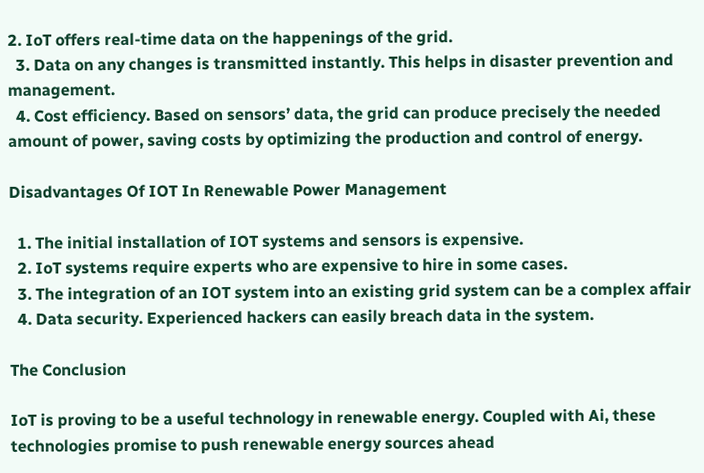2. IoT offers real-time data on the happenings of the grid.
  3. Data on any changes is transmitted instantly. This helps in disaster prevention and management.
  4. Cost efficiency. Based on sensors’ data, the grid can produce precisely the needed amount of power, saving costs by optimizing the production and control of energy.

Disadvantages Of IOT In Renewable Power Management

  1. The initial installation of IOT systems and sensors is expensive.
  2. IoT systems require experts who are expensive to hire in some cases.
  3. The integration of an IOT system into an existing grid system can be a complex affair
  4. Data security. Experienced hackers can easily breach data in the system.

The Conclusion

IoT is proving to be a useful technology in renewable energy. Coupled with Ai, these technologies promise to push renewable energy sources ahead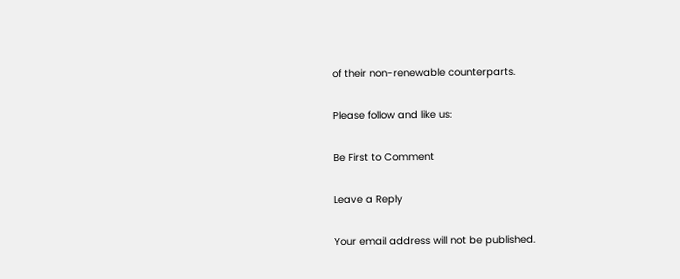of their non-renewable counterparts.

Please follow and like us:

Be First to Comment

Leave a Reply

Your email address will not be published.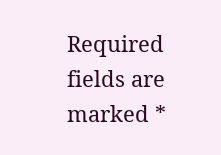Required fields are marked *